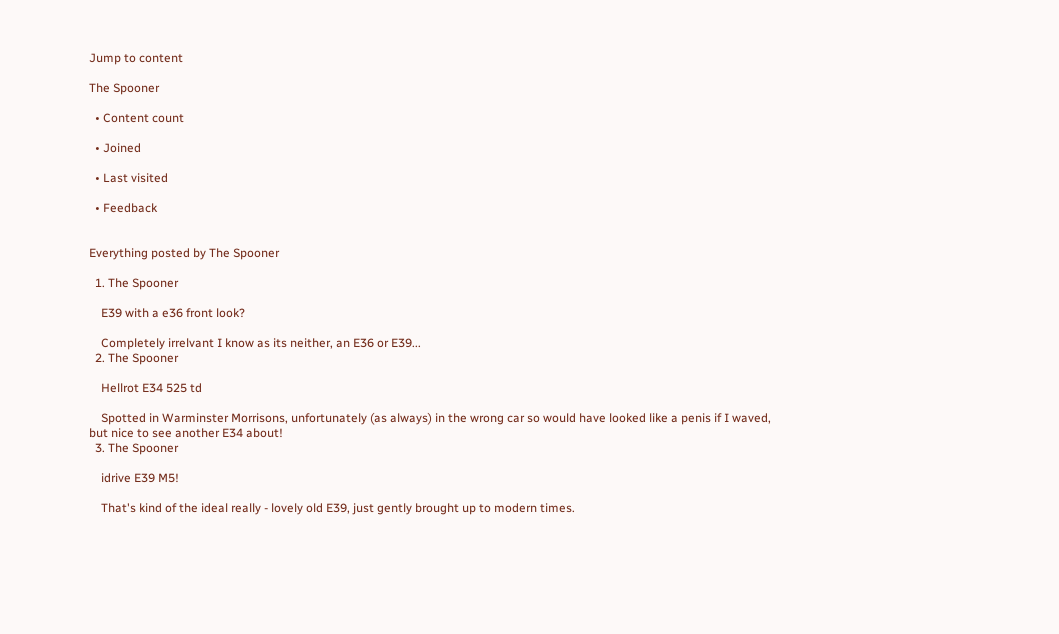Jump to content

The Spooner

  • Content count

  • Joined

  • Last visited

  • Feedback


Everything posted by The Spooner

  1. The Spooner

    E39 with a e36 front look?

    Completely irrelvant I know as its neither, an E36 or E39...
  2. The Spooner

    Hellrot E34 525 td

    Spotted in Warminster Morrisons, unfortunately (as always) in the wrong car so would have looked like a penis if I waved, but nice to see another E34 about!
  3. The Spooner

    idrive E39 M5!

    That's kind of the ideal really - lovely old E39, just gently brought up to modern times.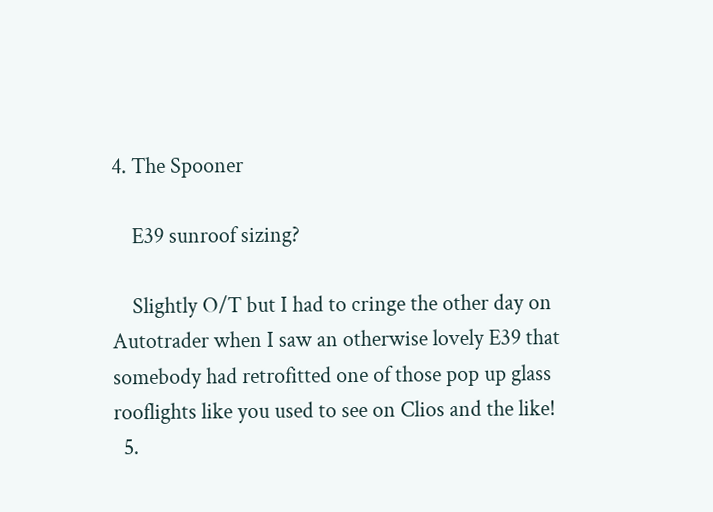4. The Spooner

    E39 sunroof sizing?

    Slightly O/T but I had to cringe the other day on Autotrader when I saw an otherwise lovely E39 that somebody had retrofitted one of those pop up glass rooflights like you used to see on Clios and the like!
  5.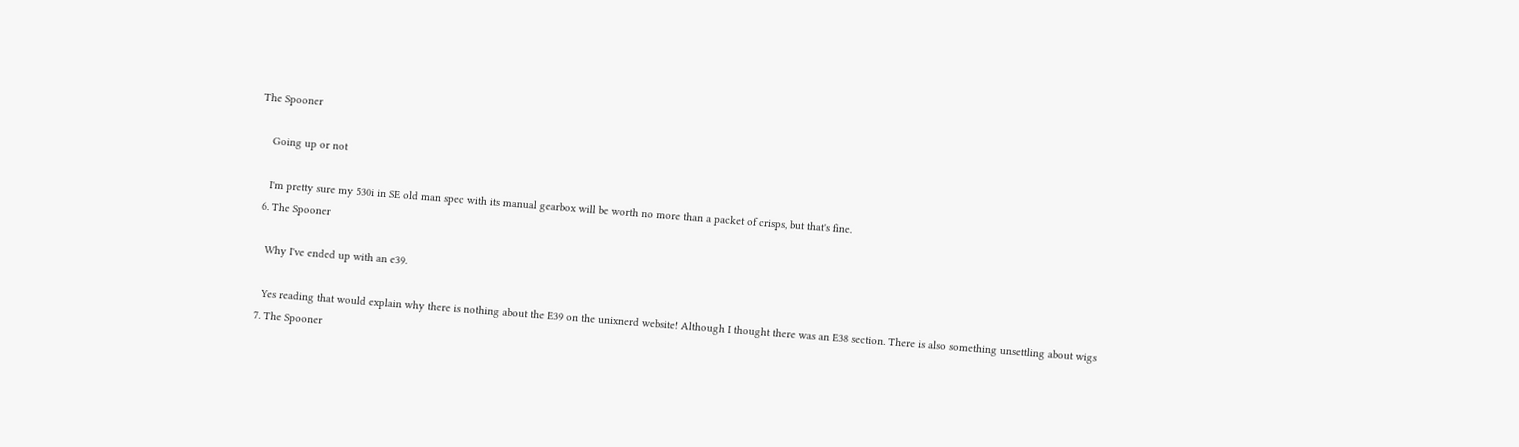The Spooner

    Going up or not

    I'm pretty sure my 530i in SE old man spec with its manual gearbox will be worth no more than a packet of crisps, but that's fine.
  6. The Spooner

    Why I've ended up with an e39.

    Yes reading that would explain why there is nothing about the E39 on the unixnerd website! Although I thought there was an E38 section. There is also something unsettling about wigs
  7. The Spooner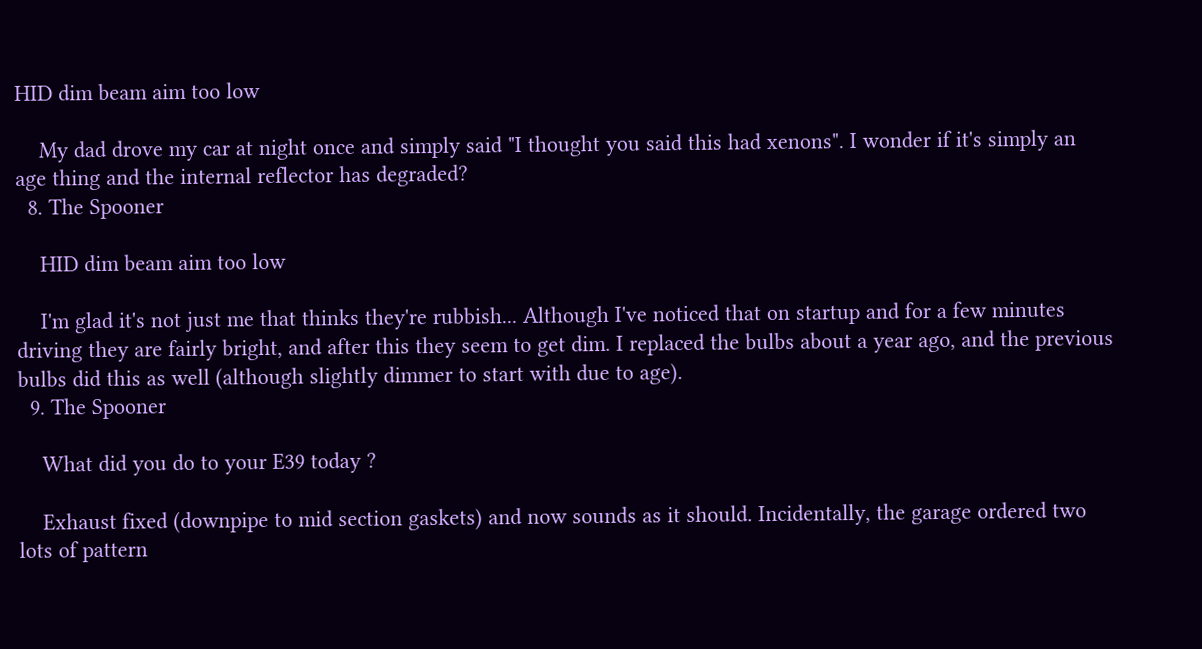HID dim beam aim too low

    My dad drove my car at night once and simply said "I thought you said this had xenons". I wonder if it's simply an age thing and the internal reflector has degraded?
  8. The Spooner

    HID dim beam aim too low

    I'm glad it's not just me that thinks they're rubbish... Although I've noticed that on startup and for a few minutes driving they are fairly bright, and after this they seem to get dim. I replaced the bulbs about a year ago, and the previous bulbs did this as well (although slightly dimmer to start with due to age).
  9. The Spooner

    What did you do to your E39 today ?

    Exhaust fixed (downpipe to mid section gaskets) and now sounds as it should. Incidentally, the garage ordered two lots of pattern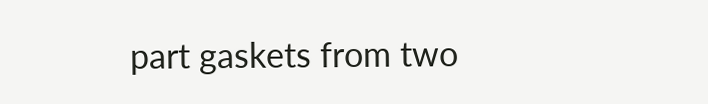part gaskets from two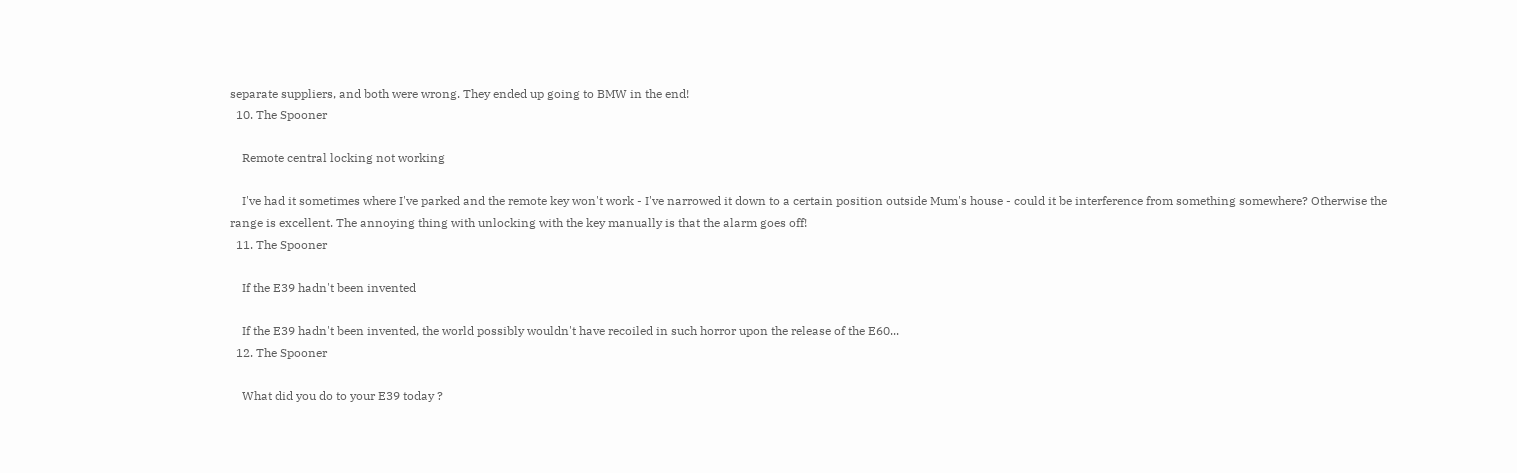separate suppliers, and both were wrong. They ended up going to BMW in the end!
  10. The Spooner

    Remote central locking not working

    I've had it sometimes where I've parked and the remote key won't work - I've narrowed it down to a certain position outside Mum's house - could it be interference from something somewhere? Otherwise the range is excellent. The annoying thing with unlocking with the key manually is that the alarm goes off!
  11. The Spooner

    If the E39 hadn't been invented

    If the E39 hadn't been invented, the world possibly wouldn't have recoiled in such horror upon the release of the E60...
  12. The Spooner

    What did you do to your E39 today ?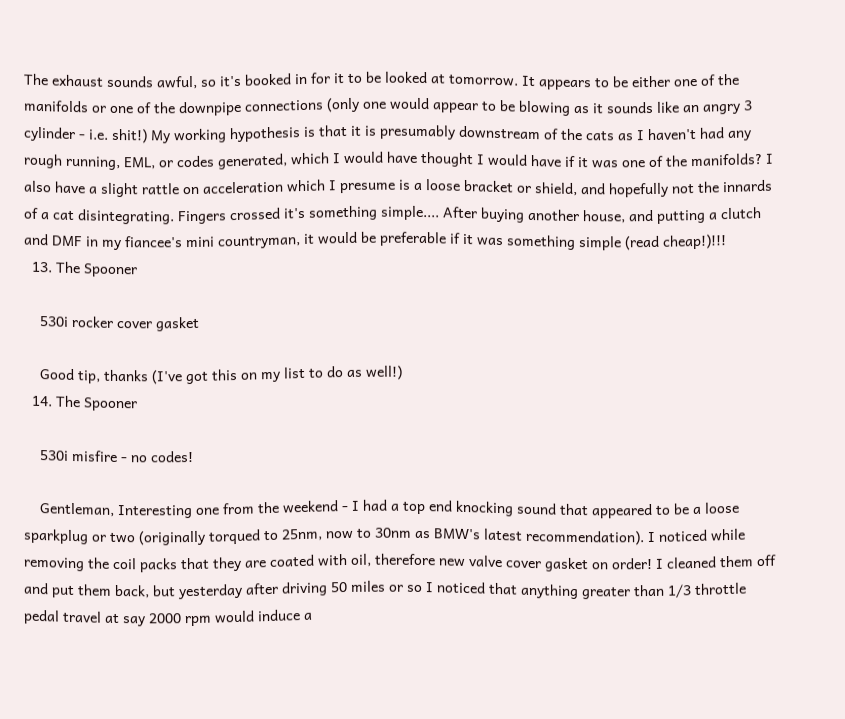The exhaust sounds awful, so it's booked in for it to be looked at tomorrow. It appears to be either one of the manifolds or one of the downpipe connections (only one would appear to be blowing as it sounds like an angry 3 cylinder - i.e. shit!) My working hypothesis is that it is presumably downstream of the cats as I haven't had any rough running, EML, or codes generated, which I would have thought I would have if it was one of the manifolds? I also have a slight rattle on acceleration which I presume is a loose bracket or shield, and hopefully not the innards of a cat disintegrating. Fingers crossed it's something simple.... After buying another house, and putting a clutch and DMF in my fiancee's mini countryman, it would be preferable if it was something simple (read cheap!)!!!
  13. The Spooner

    530i rocker cover gasket

    Good tip, thanks (I've got this on my list to do as well!)
  14. The Spooner

    530i misfire - no codes!

    Gentleman, Interesting one from the weekend - I had a top end knocking sound that appeared to be a loose sparkplug or two (originally torqued to 25nm, now to 30nm as BMW's latest recommendation). I noticed while removing the coil packs that they are coated with oil, therefore new valve cover gasket on order! I cleaned them off and put them back, but yesterday after driving 50 miles or so I noticed that anything greater than 1/3 throttle pedal travel at say 2000 rpm would induce a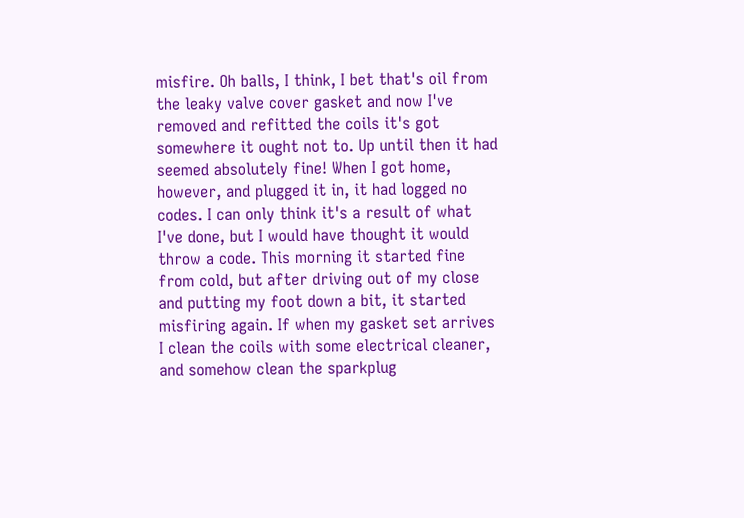misfire. Oh balls, I think, I bet that's oil from the leaky valve cover gasket and now I've removed and refitted the coils it's got somewhere it ought not to. Up until then it had seemed absolutely fine! When I got home, however, and plugged it in, it had logged no codes. I can only think it's a result of what I've done, but I would have thought it would throw a code. This morning it started fine from cold, but after driving out of my close and putting my foot down a bit, it started misfiring again. If when my gasket set arrives I clean the coils with some electrical cleaner, and somehow clean the sparkplug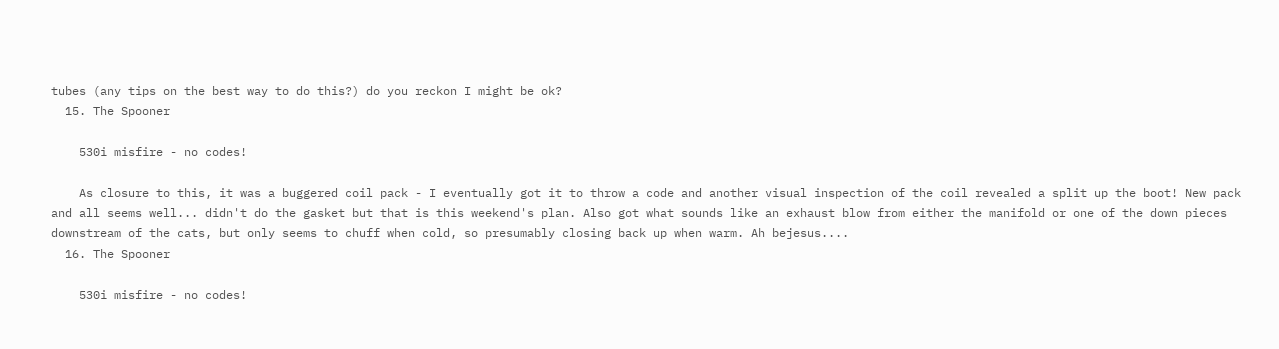tubes (any tips on the best way to do this?) do you reckon I might be ok?
  15. The Spooner

    530i misfire - no codes!

    As closure to this, it was a buggered coil pack - I eventually got it to throw a code and another visual inspection of the coil revealed a split up the boot! New pack and all seems well... didn't do the gasket but that is this weekend's plan. Also got what sounds like an exhaust blow from either the manifold or one of the down pieces downstream of the cats, but only seems to chuff when cold, so presumably closing back up when warm. Ah bejesus....
  16. The Spooner

    530i misfire - no codes!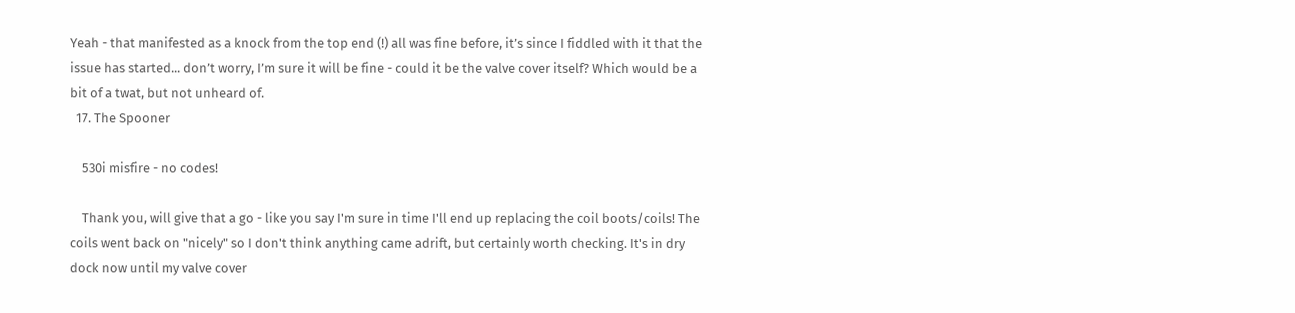Yeah - that manifested as a knock from the top end (!) all was fine before, it’s since I fiddled with it that the issue has started... don’t worry, I’m sure it will be fine - could it be the valve cover itself? Which would be a bit of a twat, but not unheard of.
  17. The Spooner

    530i misfire - no codes!

    Thank you, will give that a go - like you say I'm sure in time I'll end up replacing the coil boots/coils! The coils went back on "nicely" so I don't think anything came adrift, but certainly worth checking. It's in dry dock now until my valve cover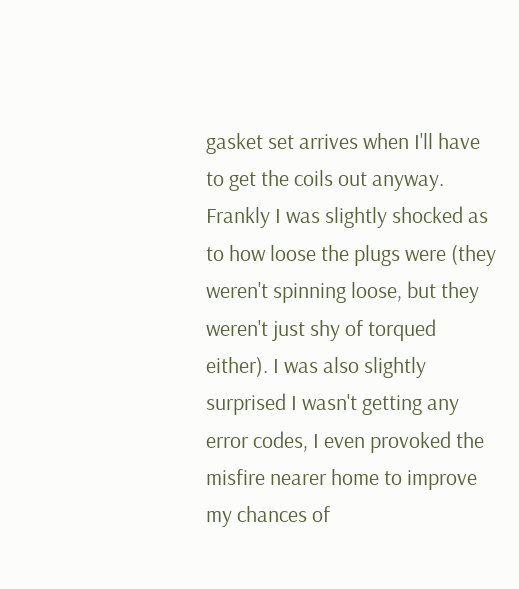gasket set arrives when I'll have to get the coils out anyway. Frankly I was slightly shocked as to how loose the plugs were (they weren't spinning loose, but they weren't just shy of torqued either). I was also slightly surprised I wasn't getting any error codes, I even provoked the misfire nearer home to improve my chances of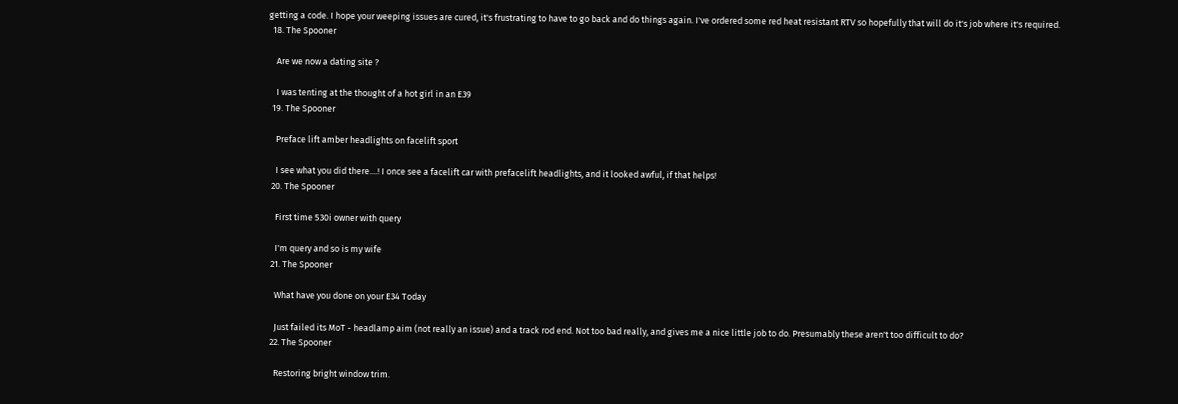getting a code. I hope your weeping issues are cured, it's frustrating to have to go back and do things again. I've ordered some red heat resistant RTV so hopefully that will do it's job where it's required.
  18. The Spooner

    Are we now a dating site ?

    I was tenting at the thought of a hot girl in an E39
  19. The Spooner

    Preface lift amber headlights on facelift sport

    I see what you did there....! I once see a facelift car with prefacelift headlights, and it looked awful, if that helps!
  20. The Spooner

    First time 530i owner with query

    I'm query and so is my wife
  21. The Spooner

    What have you done on your E34 Today

    Just failed its MoT - headlamp aim (not really an issue) and a track rod end. Not too bad really, and gives me a nice little job to do. Presumably these aren't too difficult to do?
  22. The Spooner

    Restoring bright window trim.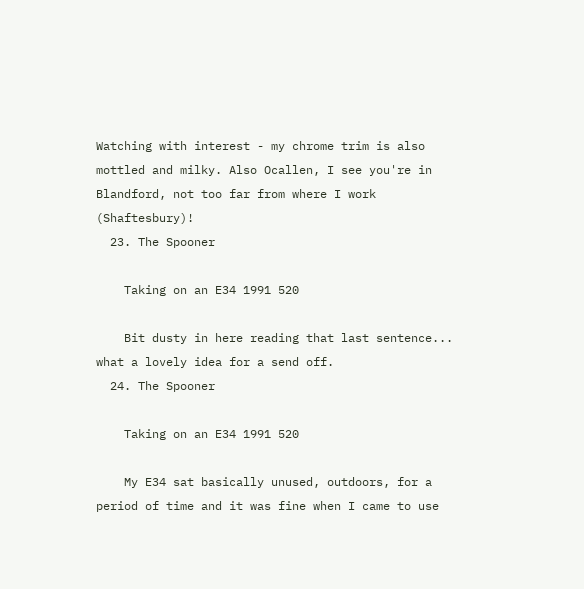Watching with interest - my chrome trim is also mottled and milky. Also Ocallen, I see you're in Blandford, not too far from where I work (Shaftesbury)!
  23. The Spooner

    Taking on an E34 1991 520

    Bit dusty in here reading that last sentence... what a lovely idea for a send off.
  24. The Spooner

    Taking on an E34 1991 520

    My E34 sat basically unused, outdoors, for a period of time and it was fine when I came to use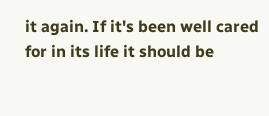it again. If it's been well cared for in its life it should be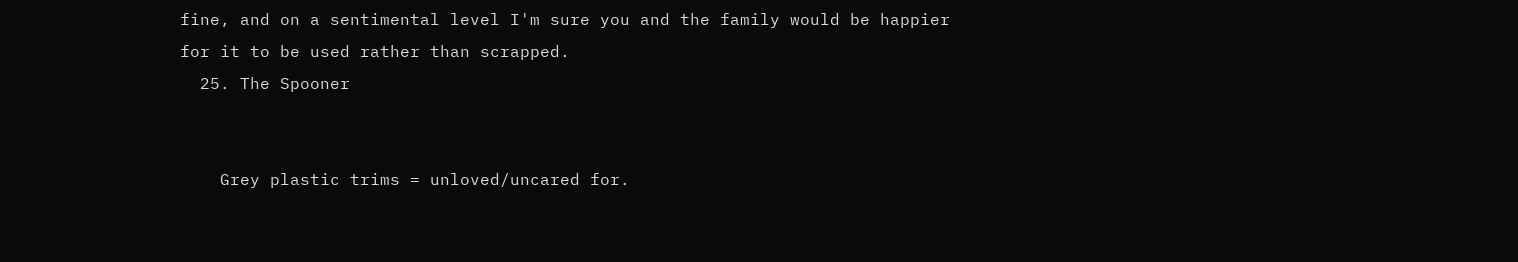fine, and on a sentimental level I'm sure you and the family would be happier for it to be used rather than scrapped.
  25. The Spooner


    Grey plastic trims = unloved/uncared for.